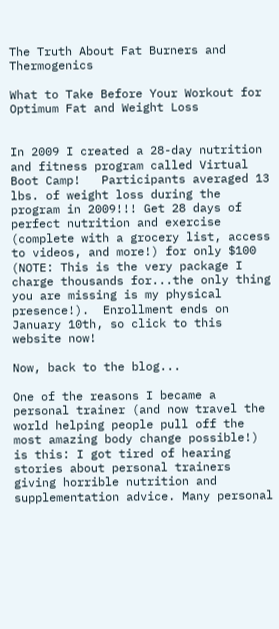The Truth About Fat Burners and Thermogenics

What to Take Before Your Workout for Optimum Fat and Weight Loss


In 2009 I created a 28-day nutrition and fitness program called Virtual Boot Camp!   Participants averaged 13 lbs. of weight loss during the program in 2009!!! Get 28 days of perfect nutrition and exercise (complete with a grocery list, access to videos, and more!) for only $100 (NOTE: This is the very package I charge thousands for...the only thing you are missing is my physical presence!).  Enrollment ends on January 10th, so click to this website now!

Now, back to the blog...

One of the reasons I became a personal trainer (and now travel the world helping people pull off the most amazing body change possible!) is this: I got tired of hearing stories about personal trainers giving horrible nutrition and supplementation advice. Many personal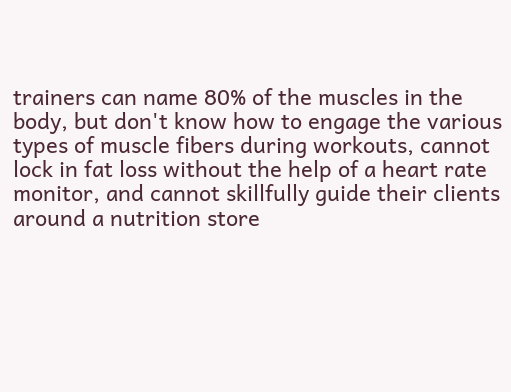trainers can name 80% of the muscles in the body, but don't know how to engage the various types of muscle fibers during workouts, cannot lock in fat loss without the help of a heart rate monitor, and cannot skillfully guide their clients around a nutrition store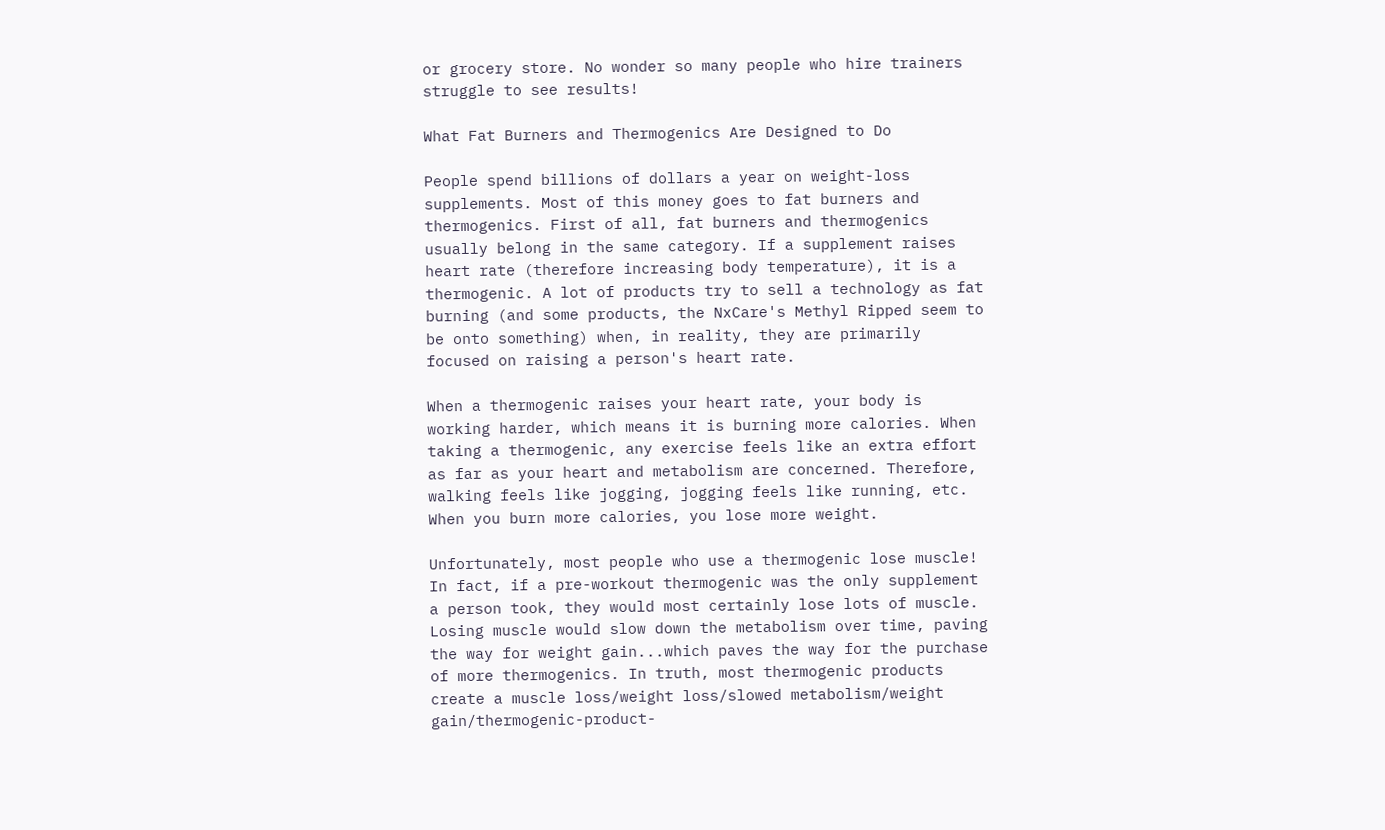or grocery store. No wonder so many people who hire trainers struggle to see results!

What Fat Burners and Thermogenics Are Designed to Do

People spend billions of dollars a year on weight-loss supplements. Most of this money goes to fat burners and thermogenics. First of all, fat burners and thermogenics usually belong in the same category. If a supplement raises heart rate (therefore increasing body temperature), it is a thermogenic. A lot of products try to sell a technology as fat burning (and some products, the NxCare's Methyl Ripped seem to be onto something) when, in reality, they are primarily focused on raising a person's heart rate.

When a thermogenic raises your heart rate, your body is working harder, which means it is burning more calories. When taking a thermogenic, any exercise feels like an extra effort as far as your heart and metabolism are concerned. Therefore, walking feels like jogging, jogging feels like running, etc. When you burn more calories, you lose more weight.

Unfortunately, most people who use a thermogenic lose muscle! In fact, if a pre-workout thermogenic was the only supplement a person took, they would most certainly lose lots of muscle. Losing muscle would slow down the metabolism over time, paving the way for weight gain...which paves the way for the purchase of more thermogenics. In truth, most thermogenic products create a muscle loss/weight loss/slowed metabolism/weight gain/thermogenic-product-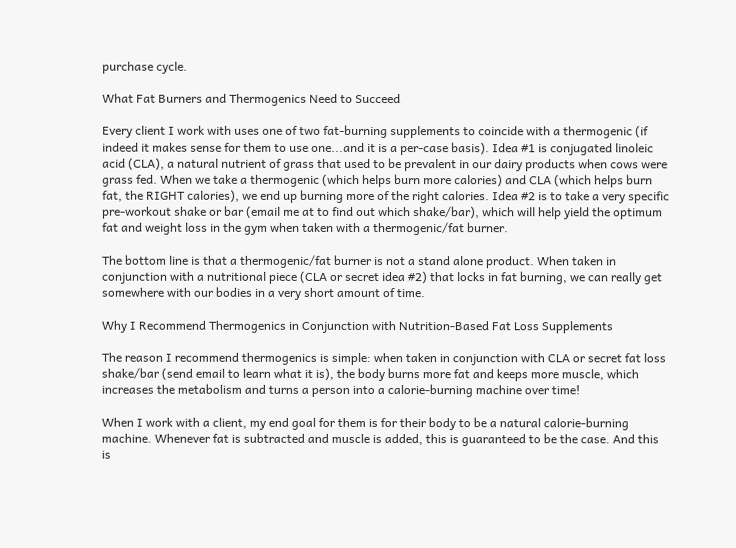purchase cycle.

What Fat Burners and Thermogenics Need to Succeed

Every client I work with uses one of two fat-burning supplements to coincide with a thermogenic (if indeed it makes sense for them to use one...and it is a per-case basis). Idea #1 is conjugated linoleic acid (CLA), a natural nutrient of grass that used to be prevalent in our dairy products when cows were grass fed. When we take a thermogenic (which helps burn more calories) and CLA (which helps burn fat, the RIGHT calories), we end up burning more of the right calories. Idea #2 is to take a very specific pre-workout shake or bar (email me at to find out which shake/bar), which will help yield the optimum fat and weight loss in the gym when taken with a thermogenic/fat burner.

The bottom line is that a thermogenic/fat burner is not a stand alone product. When taken in conjunction with a nutritional piece (CLA or secret idea #2) that locks in fat burning, we can really get somewhere with our bodies in a very short amount of time.

Why I Recommend Thermogenics in Conjunction with Nutrition-Based Fat Loss Supplements

The reason I recommend thermogenics is simple: when taken in conjunction with CLA or secret fat loss shake/bar (send email to learn what it is), the body burns more fat and keeps more muscle, which increases the metabolism and turns a person into a calorie-burning machine over time!

When I work with a client, my end goal for them is for their body to be a natural calorie-burning machine. Whenever fat is subtracted and muscle is added, this is guaranteed to be the case. And this is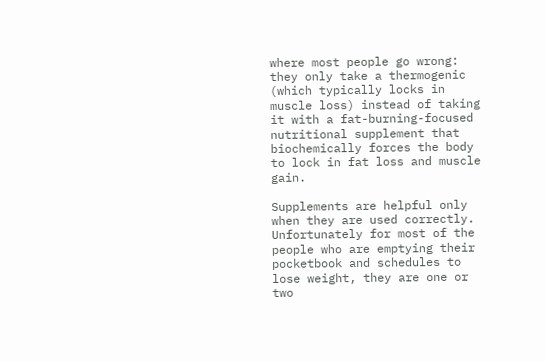where most people go wrong: they only take a thermogenic (which typically locks in muscle loss) instead of taking it with a fat-burning-focused nutritional supplement that biochemically forces the body to lock in fat loss and muscle gain.

Supplements are helpful only when they are used correctly. Unfortunately for most of the people who are emptying their pocketbook and schedules to lose weight, they are one or two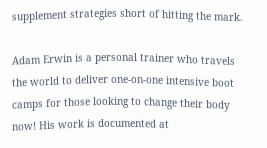supplement strategies short of hitting the mark.

Adam Erwin is a personal trainer who travels the world to deliver one-on-one intensive boot camps for those looking to change their body now! His work is documented at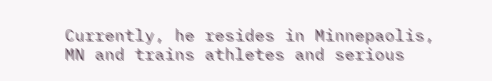Currently, he resides in Minnepaolis, MN and trains athletes and serious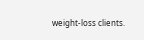weight-loss clients.